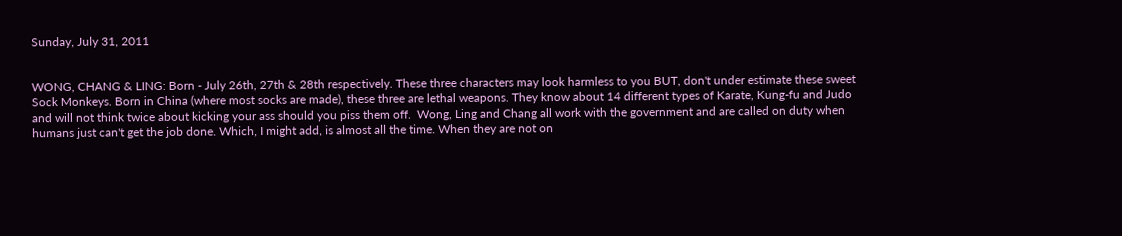Sunday, July 31, 2011


WONG, CHANG & LING: Born - July 26th, 27th & 28th respectively. These three characters may look harmless to you BUT, don't under estimate these sweet Sock Monkeys. Born in China (where most socks are made), these three are lethal weapons. They know about 14 different types of Karate, Kung-fu and Judo and will not think twice about kicking your ass should you piss them off.  Wong, Ling and Chang all work with the government and are called on duty when humans just can't get the job done. Which, I might add, is almost all the time. When they are not on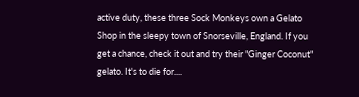active duty, these three Sock Monkeys own a Gelato Shop in the sleepy town of Snorseville, England. If you get a chance, check it out and try their "Ginger Coconut" gelato. It's to die for....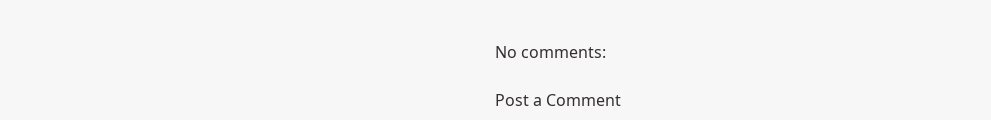No comments:

Post a Comment